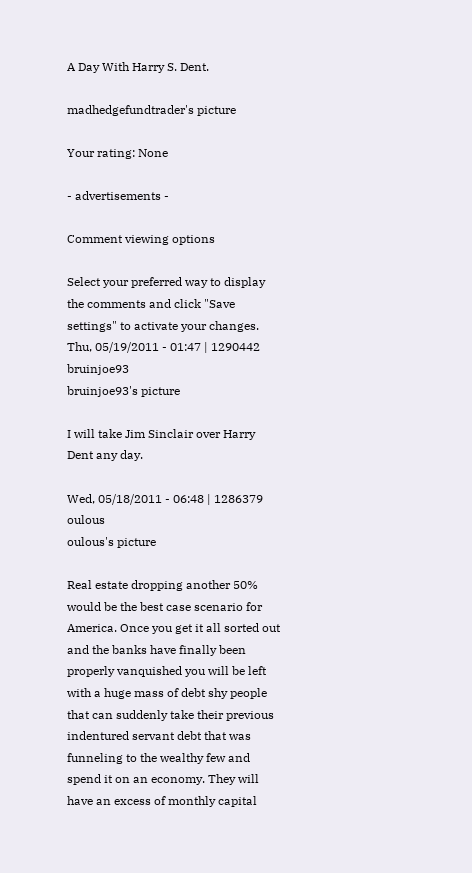A Day With Harry S. Dent.

madhedgefundtrader's picture

Your rating: None

- advertisements -

Comment viewing options

Select your preferred way to display the comments and click "Save settings" to activate your changes.
Thu, 05/19/2011 - 01:47 | 1290442 bruinjoe93
bruinjoe93's picture

I will take Jim Sinclair over Harry Dent any day.

Wed, 05/18/2011 - 06:48 | 1286379 oulous
oulous's picture

Real estate dropping another 50% would be the best case scenario for America. Once you get it all sorted out and the banks have finally been properly vanquished you will be left with a huge mass of debt shy people that can suddenly take their previous indentured servant debt that was funneling to the wealthy few and spend it on an economy. They will have an excess of monthly capital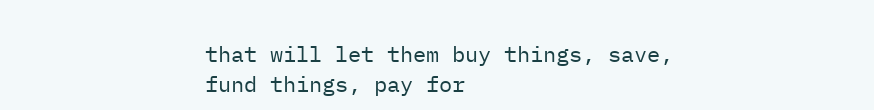that will let them buy things, save, fund things, pay for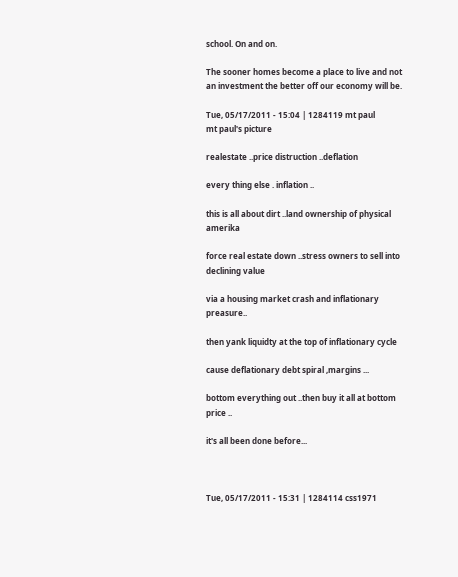school. On and on.

The sooner homes become a place to live and not an investment the better off our economy will be.

Tue, 05/17/2011 - 15:04 | 1284119 mt paul
mt paul's picture

realestate ..price distruction ..deflation

every thing else . inflation ..

this is all about dirt ..land ownership of physical amerika

force real estate down ..stress owners to sell into declining value

via a housing market crash and inflationary preasure..

then yank liquidty at the top of inflationary cycle

cause deflationary debt spiral ,margins ...

bottom everything out ..then buy it all at bottom price ..

it's all been done before...



Tue, 05/17/2011 - 15:31 | 1284114 css1971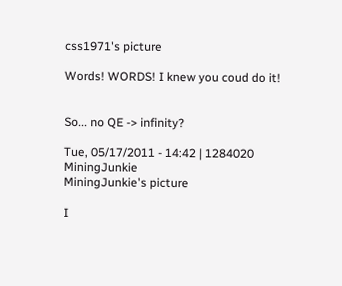css1971's picture

Words! WORDS! I knew you coud do it!


So... no QE -> infinity?

Tue, 05/17/2011 - 14:42 | 1284020 MiningJunkie
MiningJunkie's picture

I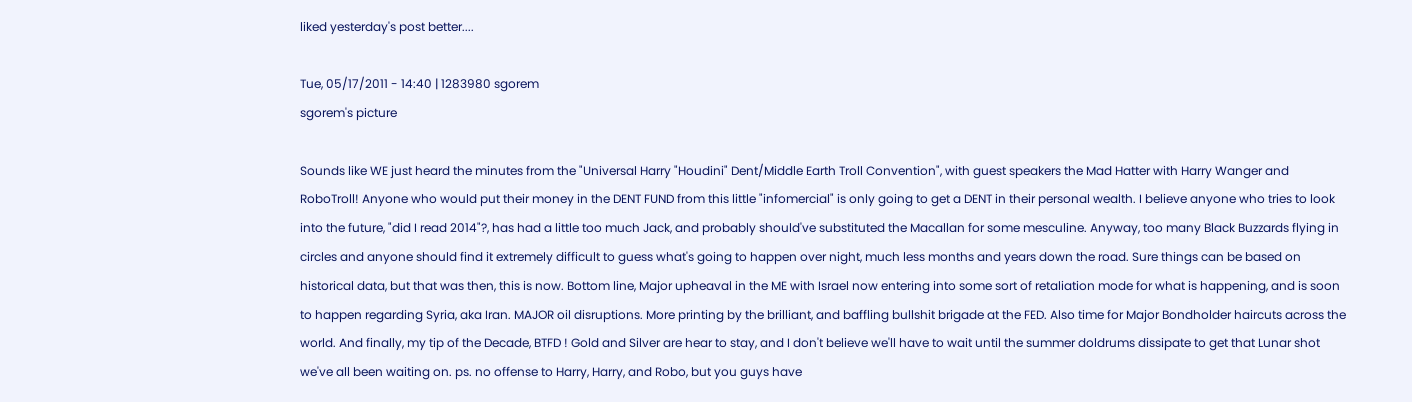liked yesterday's post better....

Tue, 05/17/2011 - 14:40 | 1283980 sgorem
sgorem's picture

Sounds like WE just heard the minutes from the "Universal Harry "Houdini" Dent/Middle Earth Troll Convention", with guest speakers the Mad Hatter with Harry Wanger and RoboTroll! Anyone who would put their money in the DENT FUND from this little "infomercial" is only going to get a DENT in their personal wealth. I believe anyone who tries to look into the future, "did I read 2014"?, has had a little too much Jack, and probably should've substituted the Macallan for some mesculine. Anyway, too many Black Buzzards flying in circles and anyone should find it extremely difficult to guess what's going to happen over night, much less months and years down the road. Sure things can be based on historical data, but that was then, this is now. Bottom line, Major upheaval in the ME with Israel now entering into some sort of retaliation mode for what is happening, and is soon to happen regarding Syria, aka Iran. MAJOR oil disruptions. More printing by the brilliant, and baffling bullshit brigade at the FED. Also time for Major Bondholder haircuts across the world. And finally, my tip of the Decade, BTFD ! Gold and Silver are hear to stay, and I don't believe we'll have to wait until the summer doldrums dissipate to get that Lunar shot we've all been waiting on. ps. no offense to Harry, Harry, and Robo, but you guys have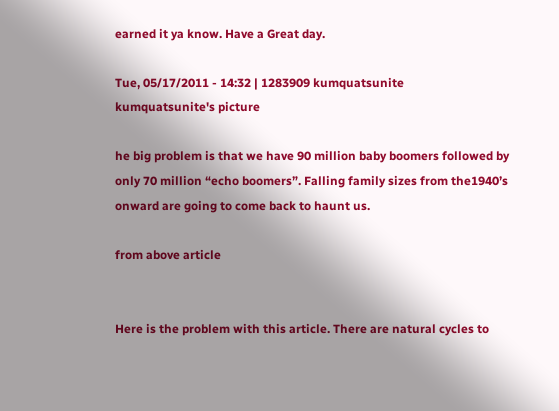earned it ya know. Have a Great day.

Tue, 05/17/2011 - 14:32 | 1283909 kumquatsunite
kumquatsunite's picture

he big problem is that we have 90 million baby boomers followed by only 70 million “echo boomers”. Falling family sizes from the1940’s onward are going to come back to haunt us.

from above article


Here is the problem with this article. There are natural cycles to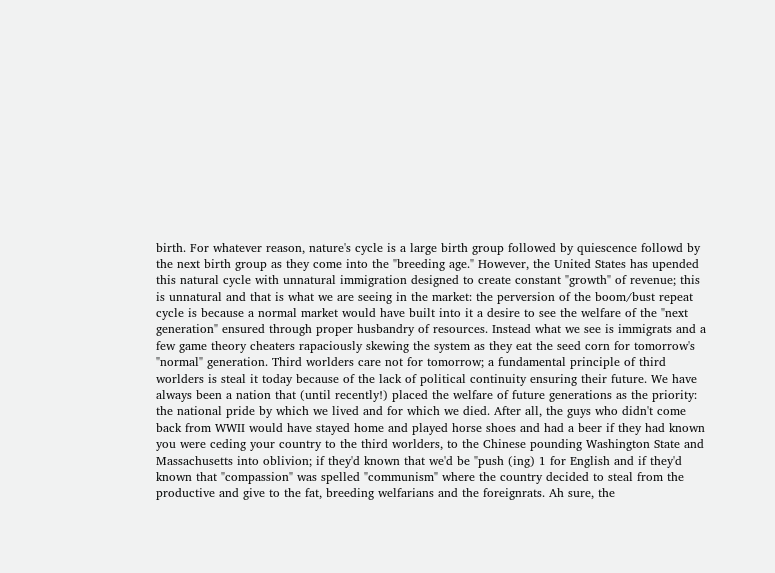birth. For whatever reason, nature's cycle is a large birth group followed by quiescence followd by the next birth group as they come into the "breeding age." However, the United States has upended this natural cycle with unnatural immigration designed to create constant "growth" of revenue; this is unnatural and that is what we are seeing in the market: the perversion of the boom/bust repeat cycle is because a normal market would have built into it a desire to see the welfare of the "next generation" ensured through proper husbandry of resources. Instead what we see is immigrats and a few game theory cheaters rapaciously skewing the system as they eat the seed corn for tomorrow's "normal" generation. Third worlders care not for tomorrow; a fundamental principle of third worlders is steal it today because of the lack of political continuity ensuring their future. We have always been a nation that (until recently!) placed the welfare of future generations as the priority: the national pride by which we lived and for which we died. After all, the guys who didn't come back from WWII would have stayed home and played horse shoes and had a beer if they had known you were ceding your country to the third worlders, to the Chinese pounding Washington State and Massachusetts into oblivion; if they'd known that we'd be "push (ing) 1 for English and if they'd known that "compassion" was spelled "communism" where the country decided to steal from the productive and give to the fat, breeding welfarians and the foreignrats. Ah sure, the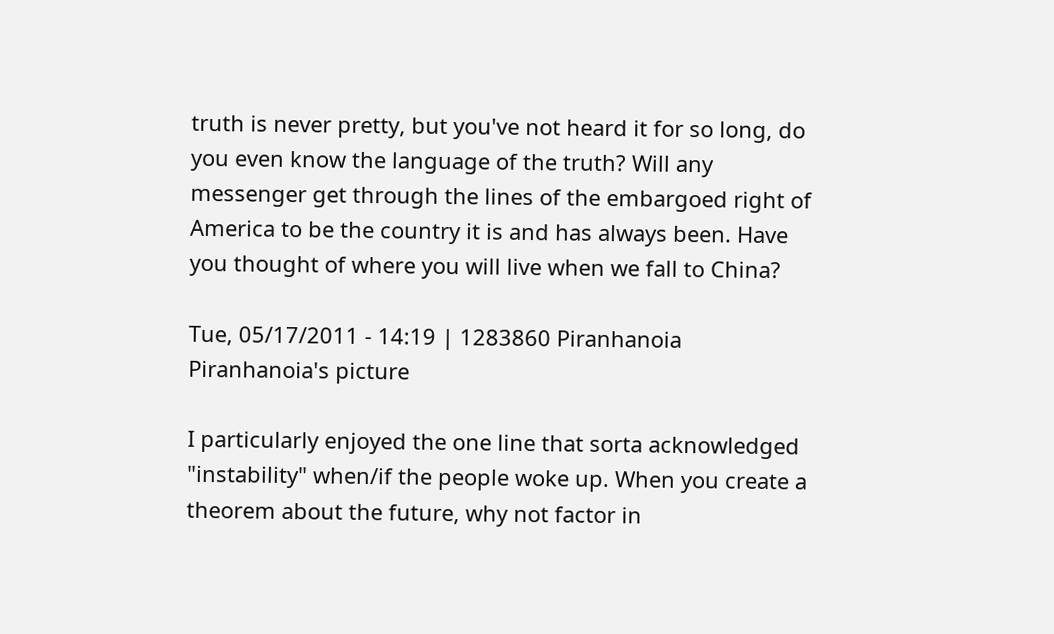truth is never pretty, but you've not heard it for so long, do you even know the language of the truth? Will any messenger get through the lines of the embargoed right of America to be the country it is and has always been. Have you thought of where you will live when we fall to China?

Tue, 05/17/2011 - 14:19 | 1283860 Piranhanoia
Piranhanoia's picture

I particularly enjoyed the one line that sorta acknowledged "instability" when/if the people woke up. When you create a theorem about the future, why not factor in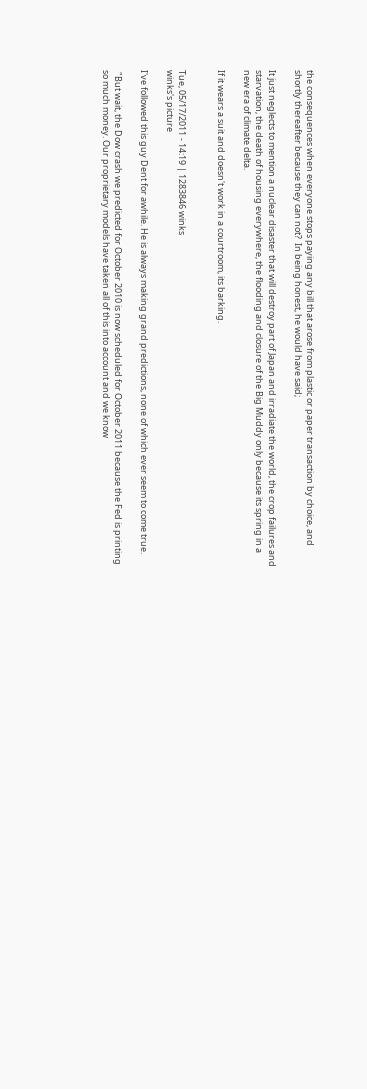the consequences when everyone stops paying any bill that arose from plastic or paper transaction by choice, and shortly thereafter because they can not?  In being honest, he would have said;

It just neglects to mention a nuclear disaster that will destroy part of Japan and irradiate the world, the crop failures and starvation, the death of housing everywhere, the flooding and closure of the Big Muddy only because its spring in a new era of climate delta.

If it wears a suit and doesn't work in a courtroom, its barking.


Tue, 05/17/2011 - 14:19 | 1283846 winks
winks's picture

I've followed this guy Dent for awhile. He is always making grand predictions, none of which ever seem to come true.

 "But wait, the Dow crash we predicted for October 2010 is now scheduled for October 2011 because the Fed is printing so much money. Our proprietary models have taken all of this into account and we know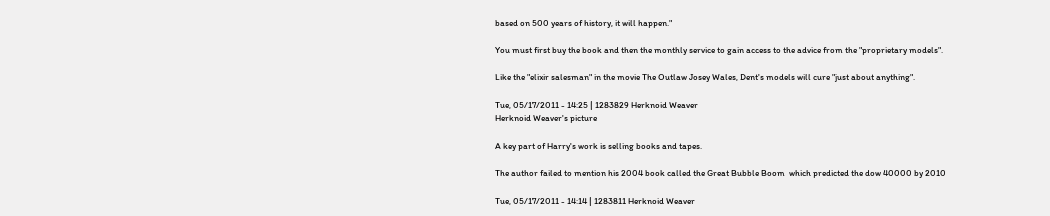based on 500 years of history, it will happen."

You must first buy the book and then the monthly service to gain access to the advice from the "proprietary models".

Like the "elixir salesman" in the movie The Outlaw Josey Wales, Dent's models will cure "just about anything".

Tue, 05/17/2011 - 14:25 | 1283829 Herknoid Weaver
Herknoid Weaver's picture

A key part of Harry's work is selling books and tapes.

The author failed to mention his 2004 book called the Great Bubble Boom  which predicted the dow 40000 by 2010

Tue, 05/17/2011 - 14:14 | 1283811 Herknoid Weaver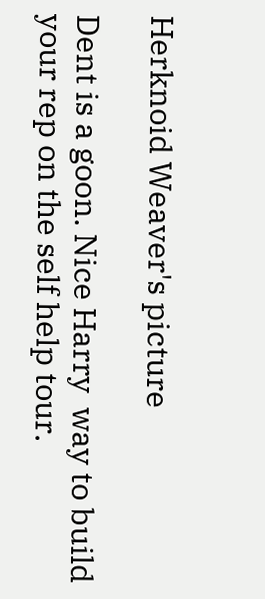Herknoid Weaver's picture

Dent is a goon. Nice Harry  way to build your rep on the self help tour.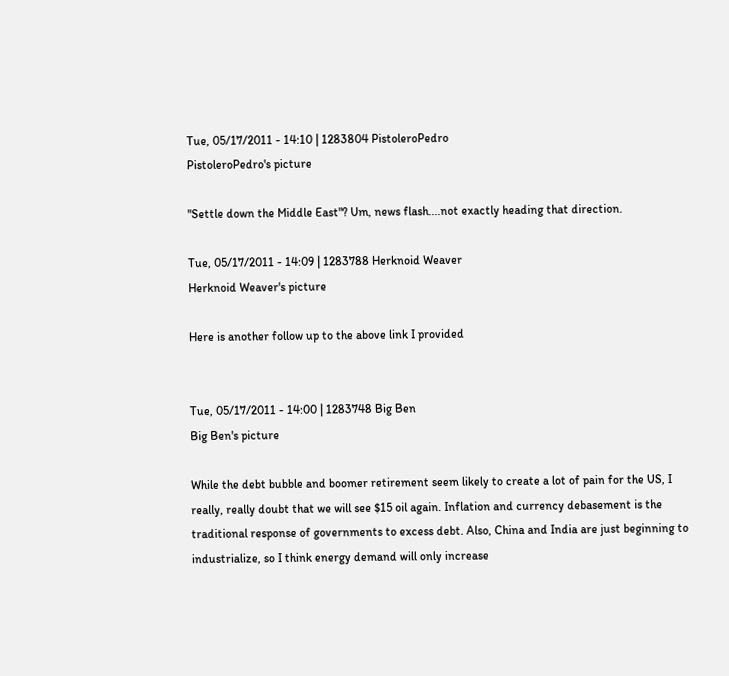Tue, 05/17/2011 - 14:10 | 1283804 PistoleroPedro
PistoleroPedro's picture

"Settle down the Middle East"? Um, news flash....not exactly heading that direction.

Tue, 05/17/2011 - 14:09 | 1283788 Herknoid Weaver
Herknoid Weaver's picture

Here is another follow up to the above link I provided


Tue, 05/17/2011 - 14:00 | 1283748 Big Ben
Big Ben's picture

While the debt bubble and boomer retirement seem likely to create a lot of pain for the US, I really, really doubt that we will see $15 oil again. Inflation and currency debasement is the traditional response of governments to excess debt. Also, China and India are just beginning to industrialize, so I think energy demand will only increase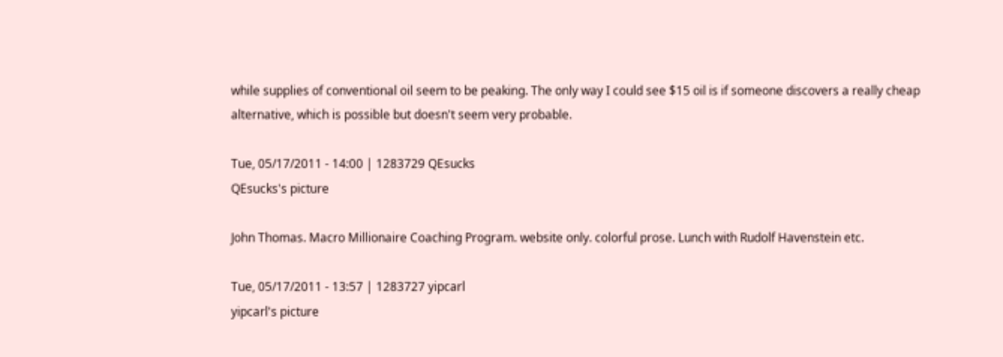while supplies of conventional oil seem to be peaking. The only way I could see $15 oil is if someone discovers a really cheap alternative, which is possible but doesn't seem very probable.

Tue, 05/17/2011 - 14:00 | 1283729 QEsucks
QEsucks's picture

John Thomas. Macro Millionaire Coaching Program. website only. colorful prose. Lunch with Rudolf Havenstein etc.

Tue, 05/17/2011 - 13:57 | 1283727 yipcarl
yipcarl's picture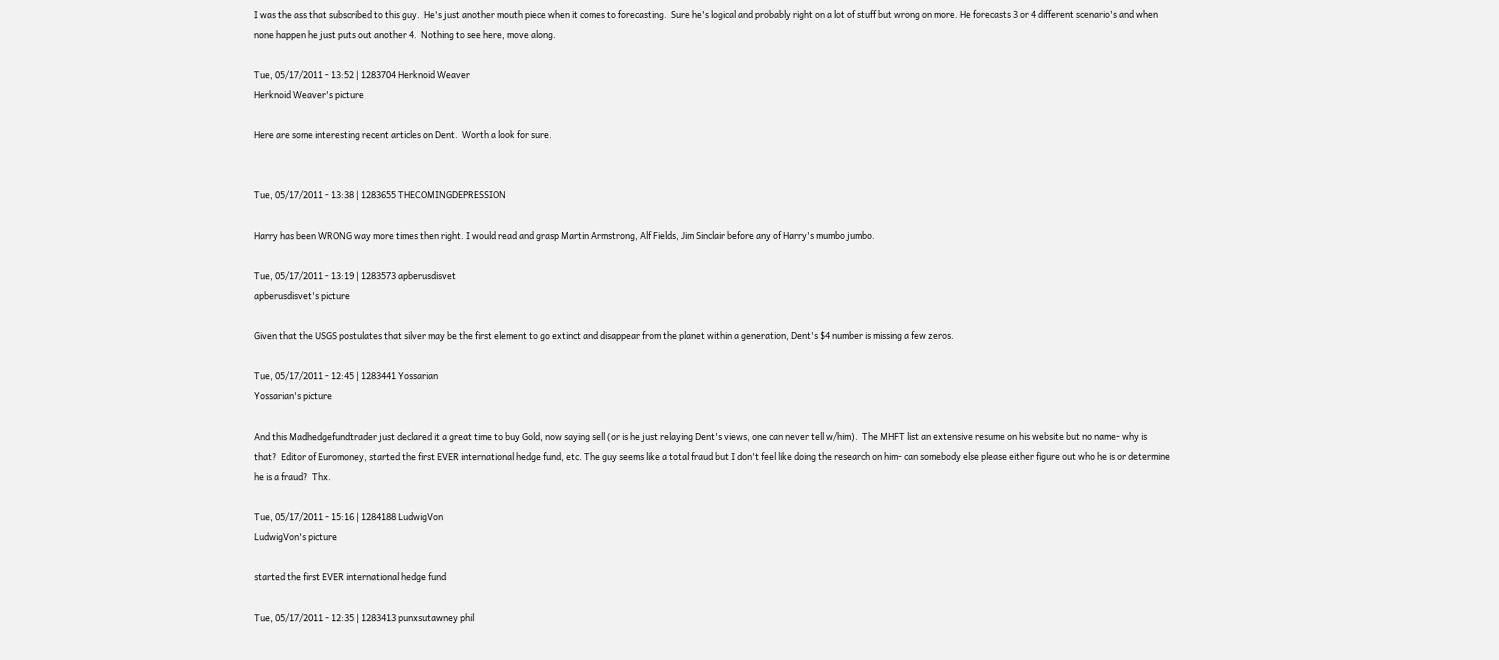I was the ass that subscribed to this guy.  He's just another mouth piece when it comes to forecasting.  Sure he's logical and probably right on a lot of stuff but wrong on more. He forecasts 3 or 4 different scenario's and when none happen he just puts out another 4.  Nothing to see here, move along.

Tue, 05/17/2011 - 13:52 | 1283704 Herknoid Weaver
Herknoid Weaver's picture

Here are some interesting recent articles on Dent.  Worth a look for sure.


Tue, 05/17/2011 - 13:38 | 1283655 THECOMINGDEPRESSION

Harry has been WRONG way more times then right. I would read and grasp Martin Armstrong, Alf Fields, Jim Sinclair before any of Harry's mumbo jumbo.

Tue, 05/17/2011 - 13:19 | 1283573 apberusdisvet
apberusdisvet's picture

Given that the USGS postulates that silver may be the first element to go extinct and disappear from the planet within a generation, Dent's $4 number is missing a few zeros.

Tue, 05/17/2011 - 12:45 | 1283441 Yossarian
Yossarian's picture

And this Madhedgefundtrader just declared it a great time to buy Gold, now saying sell (or is he just relaying Dent's views, one can never tell w/him).  The MHFT list an extensive resume on his website but no name- why is that?  Editor of Euromoney, started the first EVER international hedge fund, etc. The guy seems like a total fraud but I don't feel like doing the research on him- can somebody else please either figure out who he is or determine he is a fraud?  Thx.

Tue, 05/17/2011 - 15:16 | 1284188 LudwigVon
LudwigVon's picture

started the first EVER international hedge fund

Tue, 05/17/2011 - 12:35 | 1283413 punxsutawney phil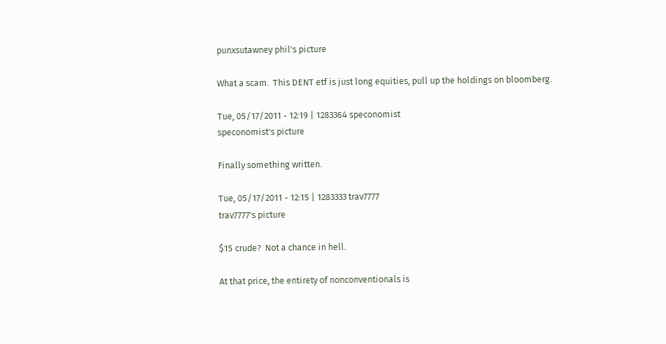punxsutawney phil's picture

What a scam.  This DENT etf is just long equities, pull up the holdings on bloomberg.

Tue, 05/17/2011 - 12:19 | 1283364 speconomist
speconomist's picture

Finally something written.

Tue, 05/17/2011 - 12:15 | 1283333 trav7777
trav7777's picture

$15 crude?  Not a chance in hell.

At that price, the entirety of nonconventionals is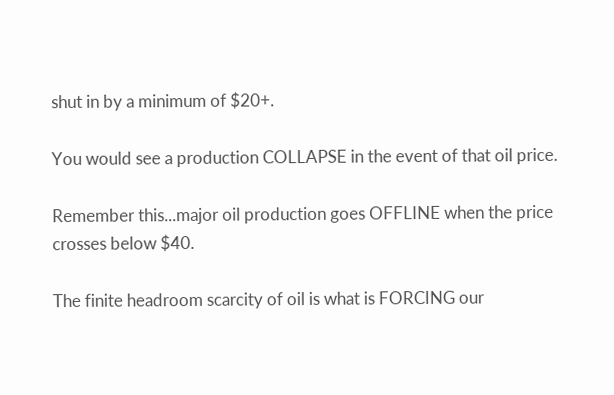shut in by a minimum of $20+.

You would see a production COLLAPSE in the event of that oil price.

Remember this...major oil production goes OFFLINE when the price crosses below $40.

The finite headroom scarcity of oil is what is FORCING our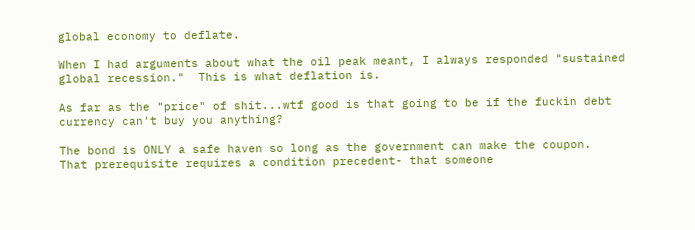global economy to deflate.

When I had arguments about what the oil peak meant, I always responded "sustained global recession."  This is what deflation is.

As far as the "price" of shit...wtf good is that going to be if the fuckin debt currency can't buy you anything?

The bond is ONLY a safe haven so long as the government can make the coupon.  That prerequisite requires a condition precedent- that someone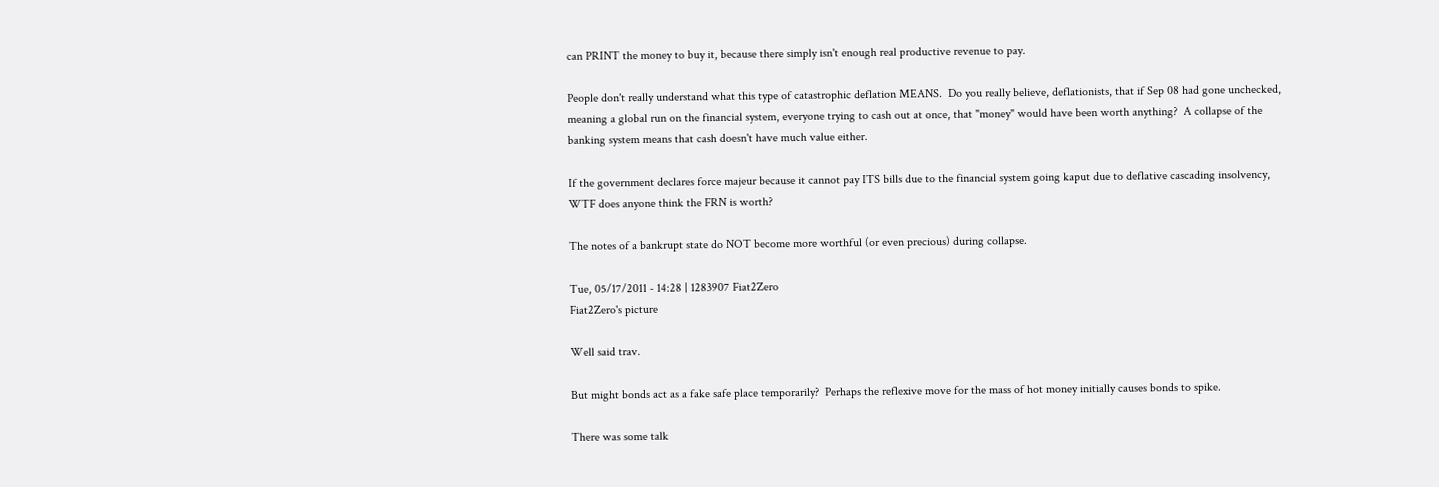can PRINT the money to buy it, because there simply isn't enough real productive revenue to pay.

People don't really understand what this type of catastrophic deflation MEANS.  Do you really believe, deflationists, that if Sep 08 had gone unchecked, meaning a global run on the financial system, everyone trying to cash out at once, that "money" would have been worth anything?  A collapse of the banking system means that cash doesn't have much value either.

If the government declares force majeur because it cannot pay ITS bills due to the financial system going kaput due to deflative cascading insolvency, WTF does anyone think the FRN is worth?

The notes of a bankrupt state do NOT become more worthful (or even precious) during collapse.

Tue, 05/17/2011 - 14:28 | 1283907 Fiat2Zero
Fiat2Zero's picture

Well said trav.

But might bonds act as a fake safe place temporarily?  Perhaps the reflexive move for the mass of hot money initially causes bonds to spike.

There was some talk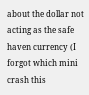about the dollar not acting as the safe haven currency (I forgot which mini crash this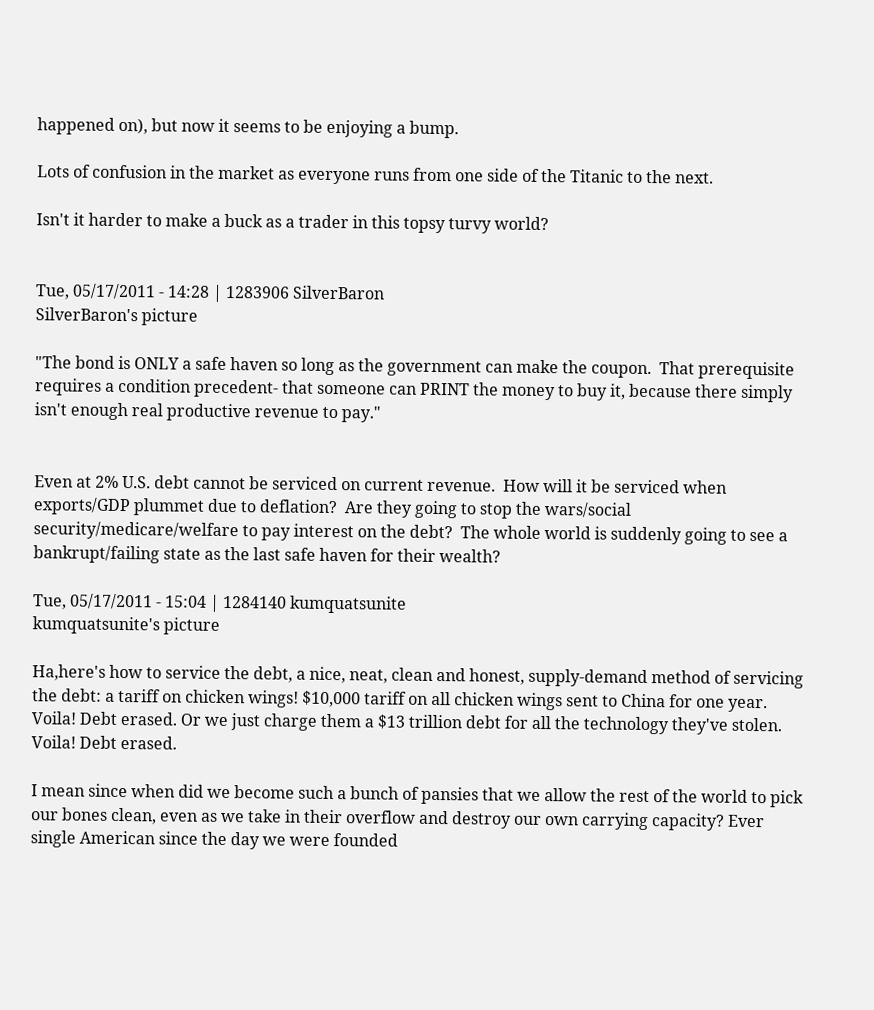happened on), but now it seems to be enjoying a bump.

Lots of confusion in the market as everyone runs from one side of the Titanic to the next.

Isn't it harder to make a buck as a trader in this topsy turvy world?


Tue, 05/17/2011 - 14:28 | 1283906 SilverBaron
SilverBaron's picture

"The bond is ONLY a safe haven so long as the government can make the coupon.  That prerequisite requires a condition precedent- that someone can PRINT the money to buy it, because there simply isn't enough real productive revenue to pay."


Even at 2% U.S. debt cannot be serviced on current revenue.  How will it be serviced when exports/GDP plummet due to deflation?  Are they going to stop the wars/social security/medicare/welfare to pay interest on the debt?  The whole world is suddenly going to see a bankrupt/failing state as the last safe haven for their wealth?

Tue, 05/17/2011 - 15:04 | 1284140 kumquatsunite
kumquatsunite's picture

Ha,here's how to service the debt, a nice, neat, clean and honest, supply-demand method of servicing the debt: a tariff on chicken wings! $10,000 tariff on all chicken wings sent to China for one year. Voila! Debt erased. Or we just charge them a $13 trillion debt for all the technology they've stolen. Voila! Debt erased.

I mean since when did we become such a bunch of pansies that we allow the rest of the world to pick our bones clean, even as we take in their overflow and destroy our own carrying capacity? Ever single American since the day we were founded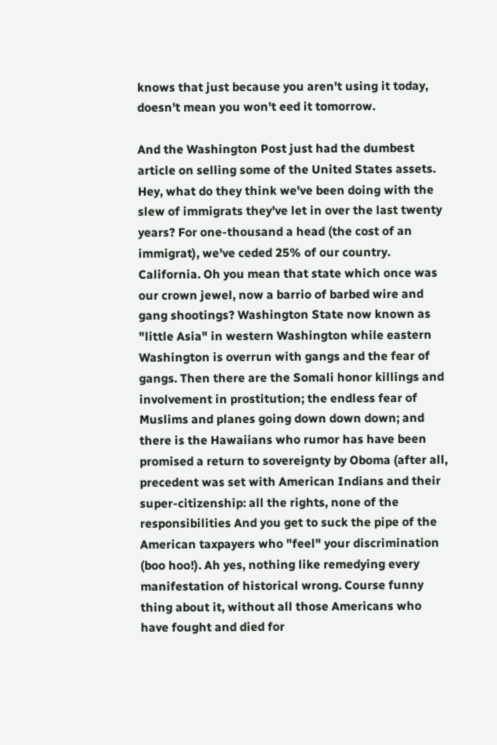knows that just because you aren't using it today, doesn't mean you won't eed it tomorrow.

And the Washington Post just had the dumbest article on selling some of the United States assets. Hey, what do they think we've been doing with the slew of immigrats they've let in over the last twenty years? For one-thousand a head (the cost of an immigrat), we've ceded 25% of our country. California. Oh you mean that state which once was our crown jewel, now a barrio of barbed wire and gang shootings? Washington State now known as "little Asia" in western Washington while eastern Washington is overrun with gangs and the fear of gangs. Then there are the Somali honor killings and involvement in prostitution; the endless fear of Muslims and planes going down down down; and there is the Hawaiians who rumor has have been promised a return to sovereignty by Oboma (after all, precedent was set with American Indians and their super-citizenship: all the rights, none of the responsibilities And you get to suck the pipe of the American taxpayers who "feel" your discrimination (boo hoo!). Ah yes, nothing like remedying every manifestation of historical wrong. Course funny thing about it, without all those Americans who have fought and died for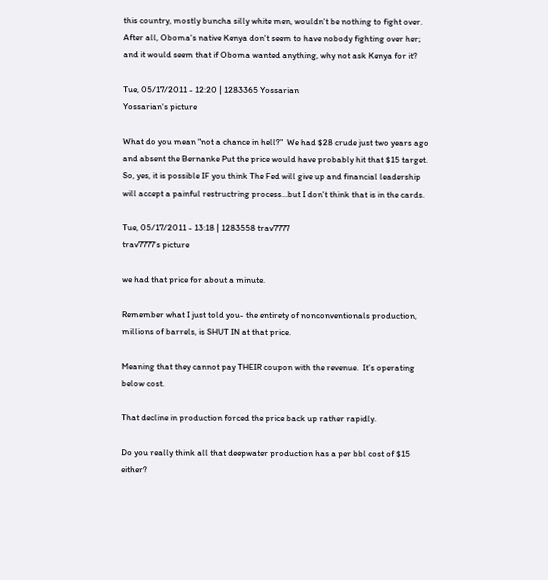this country, mostly buncha silly white men, wouldn't be nothing to fight over. After all, Oboma's native Kenya don't seem to have nobody fighting over her; and it would seem that if Oboma wanted anything, why not ask Kenya for it?

Tue, 05/17/2011 - 12:20 | 1283365 Yossarian
Yossarian's picture

What do you mean "not a chance in hell?"  We had $28 crude just two years ago and absent the Bernanke Put the price would have probably hit that $15 target.  So, yes, it is possible IF you think The Fed will give up and financial leadership will accept a painful restructring process...but I don't think that is in the cards.

Tue, 05/17/2011 - 13:18 | 1283558 trav7777
trav7777's picture

we had that price for about a minute.

Remember what I just told you- the entirety of nonconventionals production, millions of barrels, is SHUT IN at that price.

Meaning that they cannot pay THEIR coupon with the revenue.  It's operating below cost.

That decline in production forced the price back up rather rapidly.

Do you really think all that deepwater production has a per bbl cost of $15 either?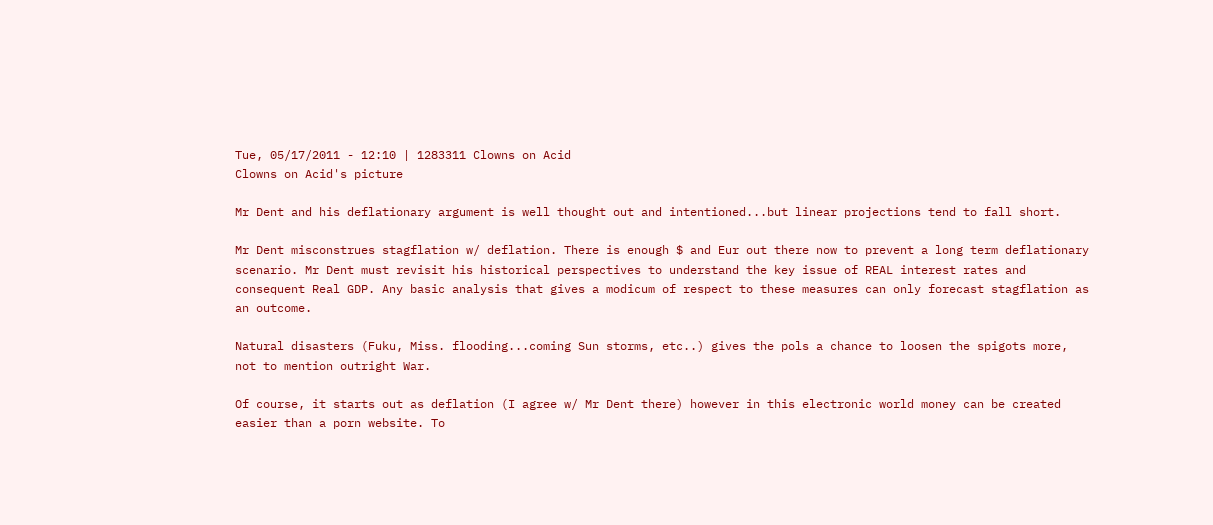Tue, 05/17/2011 - 12:10 | 1283311 Clowns on Acid
Clowns on Acid's picture

Mr Dent and his deflationary argument is well thought out and intentioned...but linear projections tend to fall short.

Mr Dent misconstrues stagflation w/ deflation. There is enough $ and Eur out there now to prevent a long term deflationary scenario. Mr Dent must revisit his historical perspectives to understand the key issue of REAL interest rates and consequent Real GDP. Any basic analysis that gives a modicum of respect to these measures can only forecast stagflation as an outcome.

Natural disasters (Fuku, Miss. flooding...coming Sun storms, etc..) gives the pols a chance to loosen the spigots more, not to mention outright War.

Of course, it starts out as deflation (I agree w/ Mr Dent there) however in this electronic world money can be created easier than a porn website. To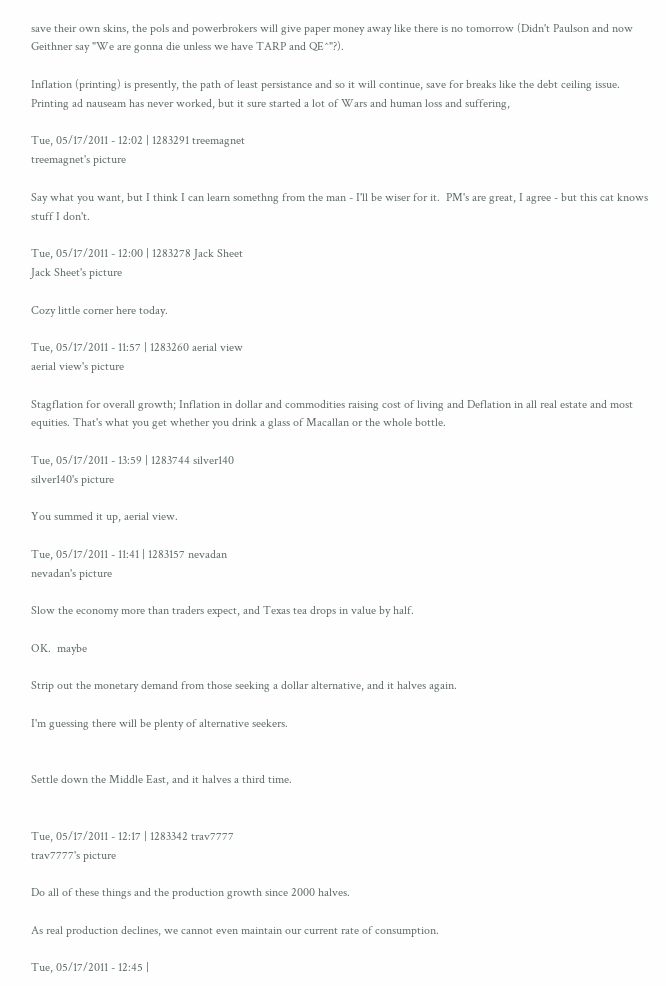save their own skins, the pols and powerbrokers will give paper money away like there is no tomorrow (Didn't Paulson and now Geithner say "We are gonna die unless we have TARP and QE^"?).

Inflation (printing) is presently, the path of least persistance and so it will continue, save for breaks like the debt ceiling issue. Printing ad nauseam has never worked, but it sure started a lot of Wars and human loss and suffering,

Tue, 05/17/2011 - 12:02 | 1283291 treemagnet
treemagnet's picture

Say what you want, but I think I can learn somethng from the man - I'll be wiser for it.  PM's are great, I agree - but this cat knows stuff I don't.

Tue, 05/17/2011 - 12:00 | 1283278 Jack Sheet
Jack Sheet's picture

Cozy little corner here today.

Tue, 05/17/2011 - 11:57 | 1283260 aerial view
aerial view's picture

Stagflation for overall growth; Inflation in dollar and commodities raising cost of living and Deflation in all real estate and most equities. That's what you get whether you drink a glass of Macallan or the whole bottle.

Tue, 05/17/2011 - 13:59 | 1283744 silver140
silver140's picture

You summed it up, aerial view.

Tue, 05/17/2011 - 11:41 | 1283157 nevadan
nevadan's picture

Slow the economy more than traders expect, and Texas tea drops in value by half.

OK.  maybe

Strip out the monetary demand from those seeking a dollar alternative, and it halves again.

I'm guessing there will be plenty of alternative seekers.


Settle down the Middle East, and it halves a third time.


Tue, 05/17/2011 - 12:17 | 1283342 trav7777
trav7777's picture

Do all of these things and the production growth since 2000 halves.

As real production declines, we cannot even maintain our current rate of consumption.

Tue, 05/17/2011 - 12:45 |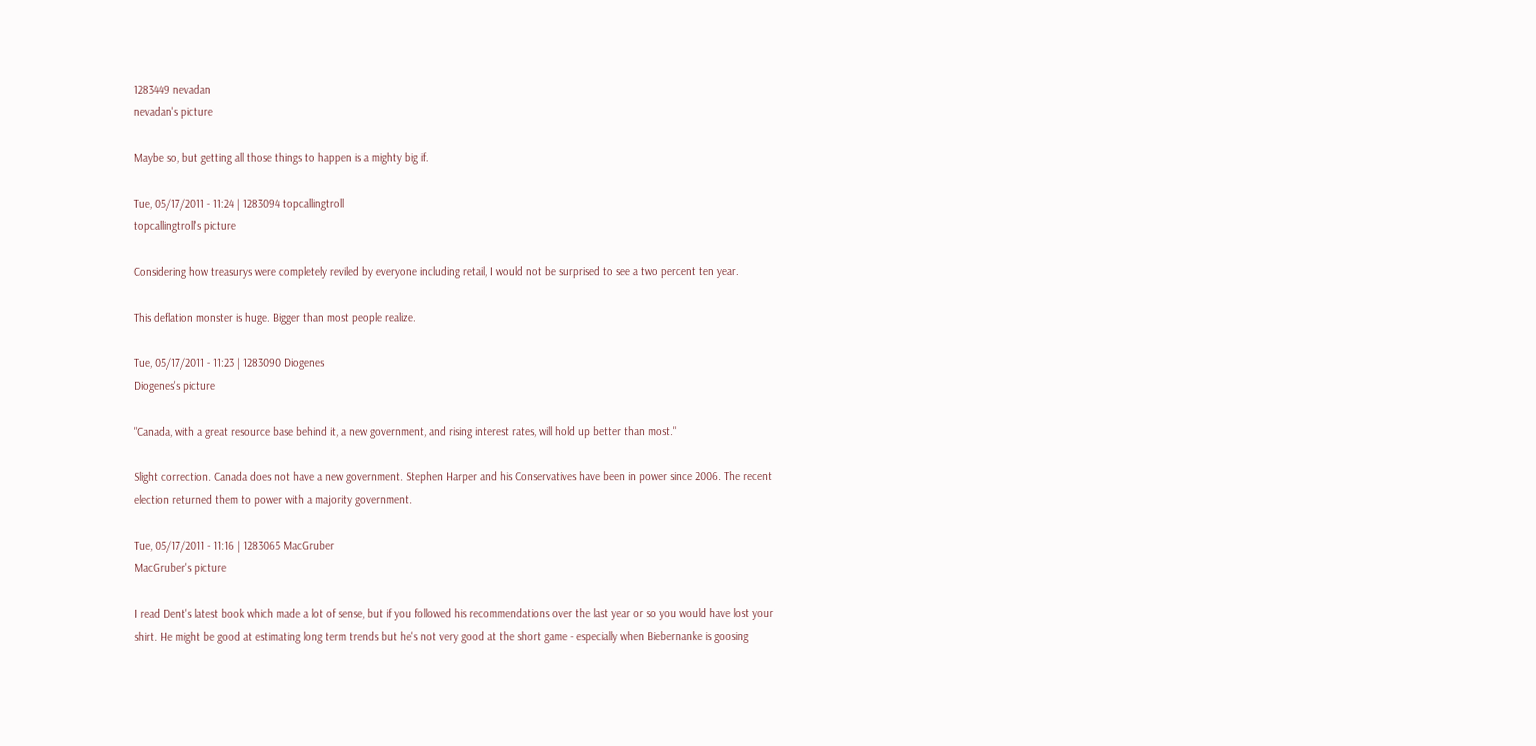1283449 nevadan
nevadan's picture

Maybe so, but getting all those things to happen is a mighty big if.

Tue, 05/17/2011 - 11:24 | 1283094 topcallingtroll
topcallingtroll's picture

Considering how treasurys were completely reviled by everyone including retail, I would not be surprised to see a two percent ten year.

This deflation monster is huge. Bigger than most people realize.

Tue, 05/17/2011 - 11:23 | 1283090 Diogenes
Diogenes's picture

"Canada, with a great resource base behind it, a new government, and rising interest rates, will hold up better than most."

Slight correction. Canada does not have a new government. Stephen Harper and his Conservatives have been in power since 2006. The recent election returned them to power with a majority government.

Tue, 05/17/2011 - 11:16 | 1283065 MacGruber
MacGruber's picture

I read Dent's latest book which made a lot of sense, but if you followed his recommendations over the last year or so you would have lost your shirt. He might be good at estimating long term trends but he's not very good at the short game - especially when Biebernanke is goosing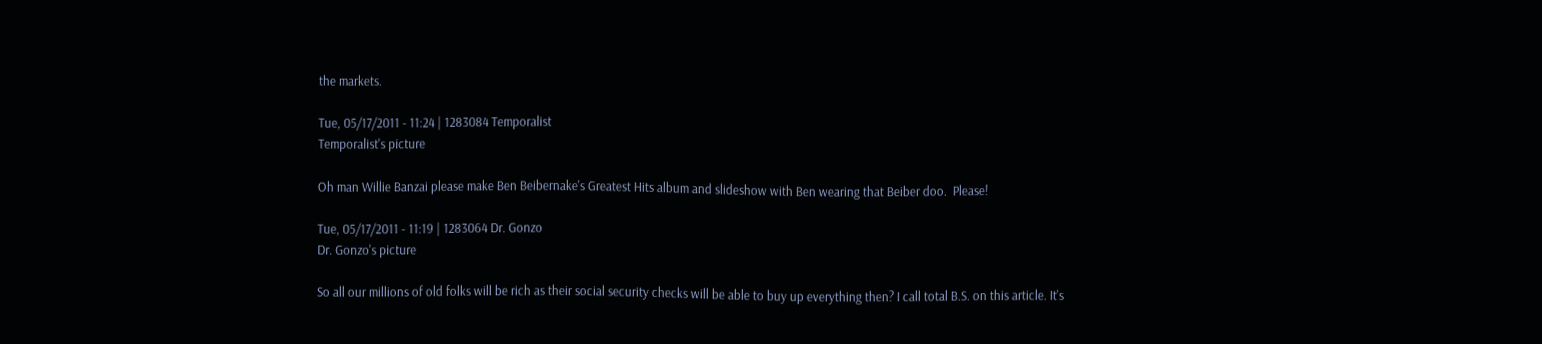the markets.

Tue, 05/17/2011 - 11:24 | 1283084 Temporalist
Temporalist's picture

Oh man Willie Banzai please make Ben Beibernake's Greatest Hits album and slideshow with Ben wearing that Beiber doo.  Please!

Tue, 05/17/2011 - 11:19 | 1283064 Dr. Gonzo
Dr. Gonzo's picture

So all our millions of old folks will be rich as their social security checks will be able to buy up everything then? I call total B.S. on this article. It's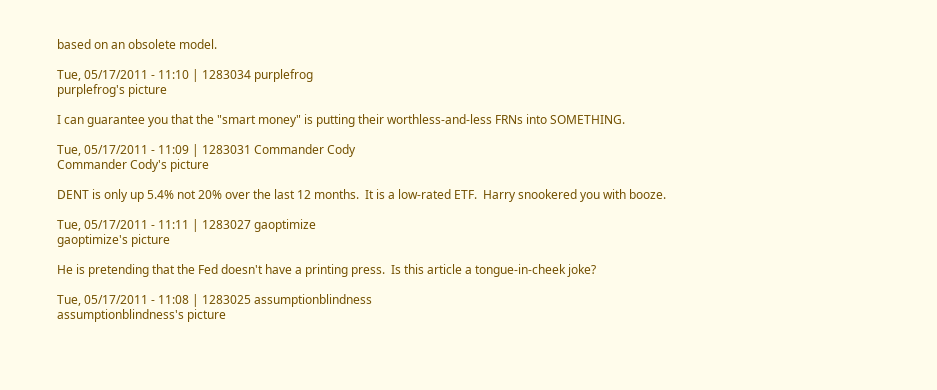based on an obsolete model.

Tue, 05/17/2011 - 11:10 | 1283034 purplefrog
purplefrog's picture

I can guarantee you that the "smart money" is putting their worthless-and-less FRNs into SOMETHING.

Tue, 05/17/2011 - 11:09 | 1283031 Commander Cody
Commander Cody's picture

DENT is only up 5.4% not 20% over the last 12 months.  It is a low-rated ETF.  Harry snookered you with booze.

Tue, 05/17/2011 - 11:11 | 1283027 gaoptimize
gaoptimize's picture

He is pretending that the Fed doesn't have a printing press.  Is this article a tongue-in-cheek joke?

Tue, 05/17/2011 - 11:08 | 1283025 assumptionblindness
assumptionblindness's picture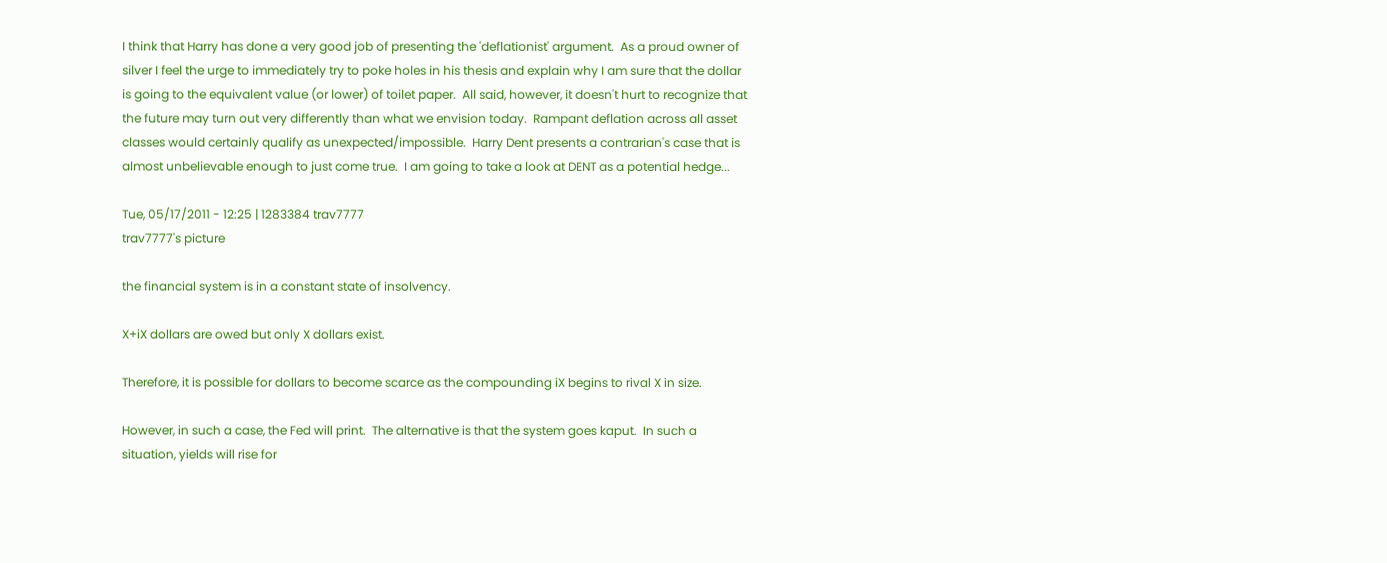I think that Harry has done a very good job of presenting the 'deflationist' argument.  As a proud owner of silver I feel the urge to immediately try to poke holes in his thesis and explain why I am sure that the dollar is going to the equivalent value (or lower) of toilet paper.  All said, however, it doesn't hurt to recognize that the future may turn out very differently than what we envision today.  Rampant deflation across all asset classes would certainly qualify as unexpected/impossible.  Harry Dent presents a contrarian's case that is almost unbelievable enough to just come true.  I am going to take a look at DENT as a potential hedge...

Tue, 05/17/2011 - 12:25 | 1283384 trav7777
trav7777's picture

the financial system is in a constant state of insolvency.

X+iX dollars are owed but only X dollars exist.

Therefore, it is possible for dollars to become scarce as the compounding iX begins to rival X in size.

However, in such a case, the Fed will print.  The alternative is that the system goes kaput.  In such a situation, yields will rise for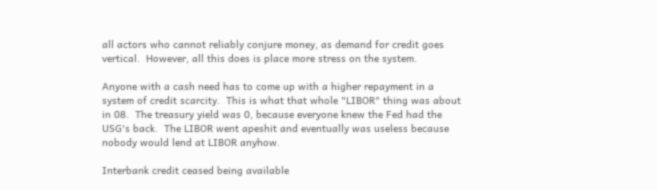all actors who cannot reliably conjure money, as demand for credit goes vertical.  However, all this does is place more stress on the system.

Anyone with a cash need has to come up with a higher repayment in a system of credit scarcity.  This is what that whole "LIBOR" thing was about in 08.  The treasury yield was 0, because everyone knew the Fed had the USG's back.  The LIBOR went apeshit and eventually was useless because nobody would lend at LIBOR anyhow.

Interbank credit ceased being available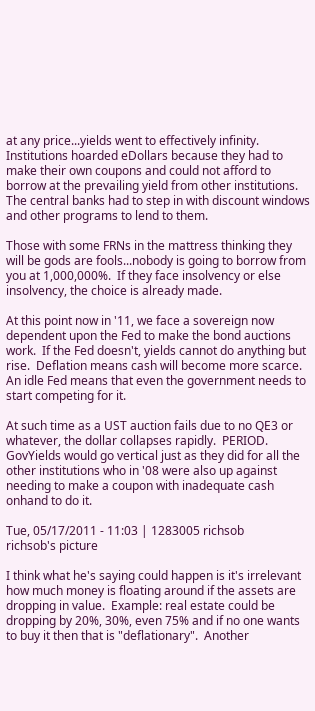at any price...yields went to effectively infinity.  Institutions hoarded eDollars because they had to make their own coupons and could not afford to borrow at the prevailing yield from other institutions.  The central banks had to step in with discount windows and other programs to lend to them.

Those with some FRNs in the mattress thinking they will be gods are fools...nobody is going to borrow from you at 1,000,000%.  If they face insolvency or else insolvency, the choice is already made.

At this point now in '11, we face a sovereign now dependent upon the Fed to make the bond auctions work.  If the Fed doesn't, yields cannot do anything but rise.  Deflation means cash will become more scarce.  An idle Fed means that even the government needs to start competing for it.

At such time as a UST auction fails due to no QE3 or whatever, the dollar collapses rapidly.  PERIOD.  GovYields would go vertical just as they did for all the other institutions who in '08 were also up against needing to make a coupon with inadequate cash onhand to do it.

Tue, 05/17/2011 - 11:03 | 1283005 richsob
richsob's picture

I think what he's saying could happen is it's irrelevant how much money is floating around if the assets are dropping in value.  Example: real estate could be dropping by 20%, 30%, even 75% and if no one wants to buy it then that is "deflationary".  Another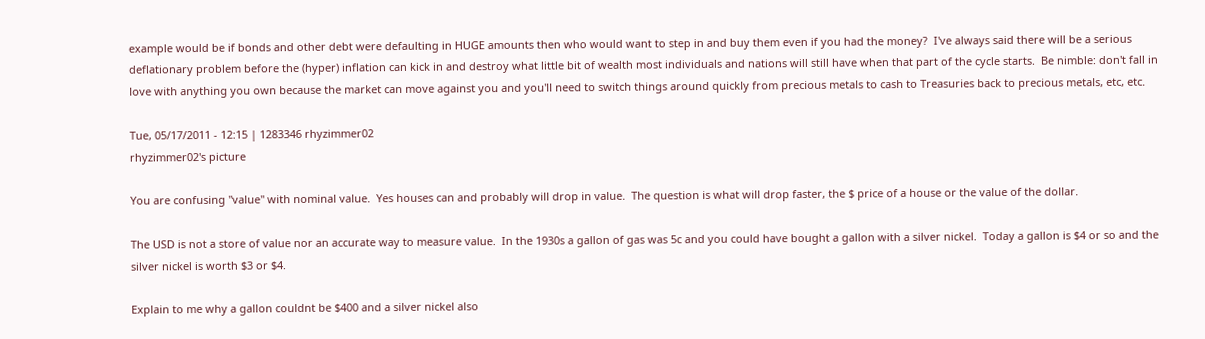example would be if bonds and other debt were defaulting in HUGE amounts then who would want to step in and buy them even if you had the money?  I've always said there will be a serious deflationary problem before the (hyper) inflation can kick in and destroy what little bit of wealth most individuals and nations will still have when that part of the cycle starts.  Be nimble: don't fall in love with anything you own because the market can move against you and you'll need to switch things around quickly from precious metals to cash to Treasuries back to precious metals, etc, etc.

Tue, 05/17/2011 - 12:15 | 1283346 rhyzimmer02
rhyzimmer02's picture

You are confusing "value" with nominal value.  Yes houses can and probably will drop in value.  The question is what will drop faster, the $ price of a house or the value of the dollar.

The USD is not a store of value nor an accurate way to measure value.  In the 1930s a gallon of gas was 5c and you could have bought a gallon with a silver nickel.  Today a gallon is $4 or so and the silver nickel is worth $3 or $4.

Explain to me why a gallon couldnt be $400 and a silver nickel also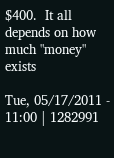$400.  It all depends on how much "money" exists

Tue, 05/17/2011 - 11:00 | 1282991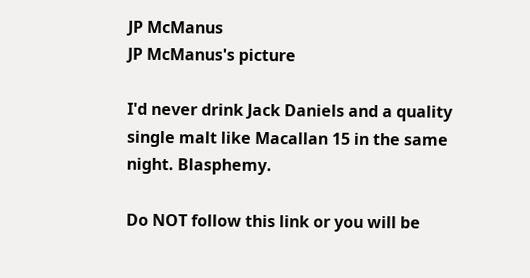JP McManus
JP McManus's picture

I'd never drink Jack Daniels and a quality single malt like Macallan 15 in the same night. Blasphemy.

Do NOT follow this link or you will be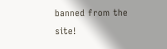banned from the site!